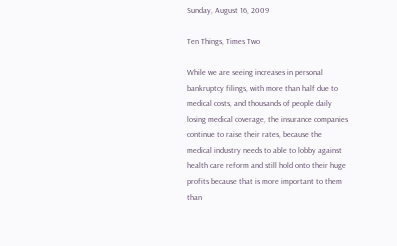Sunday, August 16, 2009

Ten Things, Times Two

While we are seeing increases in personal bankruptcy filings, with more than half due to medical costs, and thousands of people daily losing medical coverage, the insurance companies continue to raise their rates, because the medical industry needs to able to lobby against health care reform and still hold onto their huge profits because that is more important to them than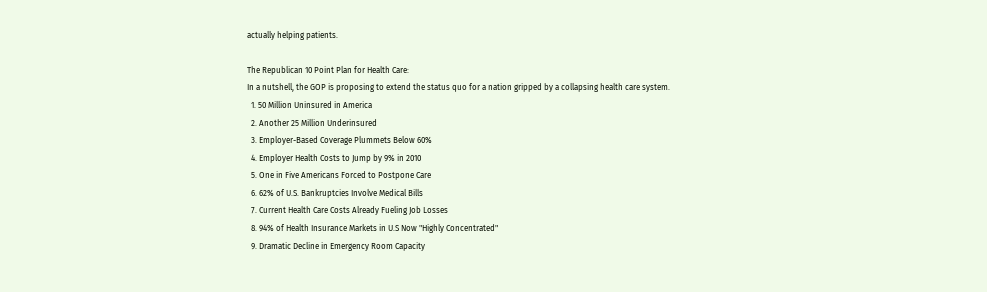actually helping patients.

The Republican 10 Point Plan for Health Care:
In a nutshell, the GOP is proposing to extend the status quo for a nation gripped by a collapsing health care system.
  1. 50 Million Uninsured in America
  2. Another 25 Million Underinsured
  3. Employer-Based Coverage Plummets Below 60%
  4. Employer Health Costs to Jump by 9% in 2010
  5. One in Five Americans Forced to Postpone Care
  6. 62% of U.S. Bankruptcies Involve Medical Bills
  7. Current Health Care Costs Already Fueling Job Losses
  8. 94% of Health Insurance Markets in U.S Now "Highly Concentrated"
  9. Dramatic Decline in Emergency Room Capacity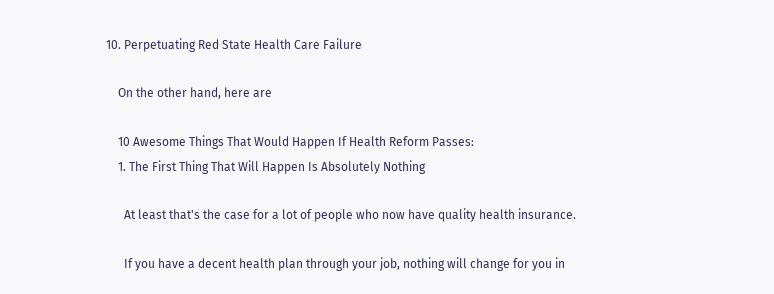10. Perpetuating Red State Health Care Failure

    On the other hand, here are

    10 Awesome Things That Would Happen If Health Reform Passes:
    1. The First Thing That Will Happen Is Absolutely Nothing

      At least that's the case for a lot of people who now have quality health insurance.

      If you have a decent health plan through your job, nothing will change for you in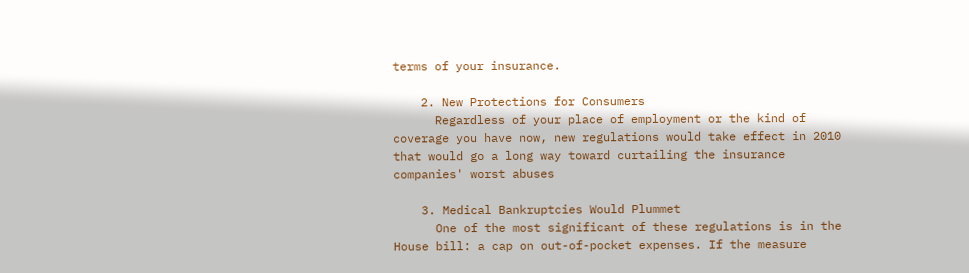terms of your insurance.

    2. New Protections for Consumers
      Regardless of your place of employment or the kind of coverage you have now, new regulations would take effect in 2010 that would go a long way toward curtailing the insurance companies' worst abuses

    3. Medical Bankruptcies Would Plummet
      One of the most significant of these regulations is in the House bill: a cap on out-of-pocket expenses. If the measure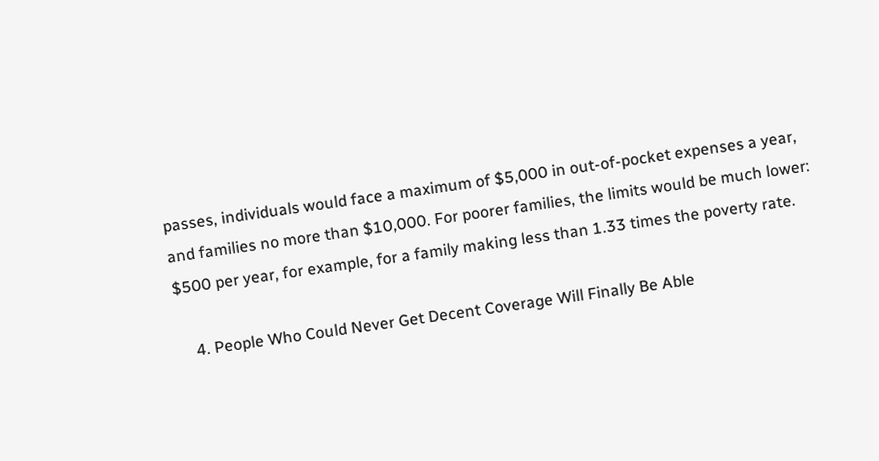passes, individuals would face a maximum of $5,000 in out-of-pocket expenses a year, and families no more than $10,000. For poorer families, the limits would be much lower: $500 per year, for example, for a family making less than 1.33 times the poverty rate.

    4. People Who Could Never Get Decent Coverage Will Finally Be Able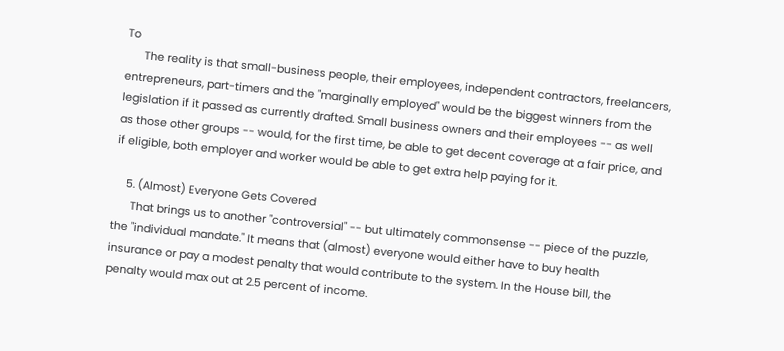To
      The reality is that small-business people, their employees, independent contractors, freelancers, entrepreneurs, part-timers and the "marginally employed" would be the biggest winners from the legislation if it passed as currently drafted. Small business owners and their employees -- as well as those other groups -- would, for the first time, be able to get decent coverage at a fair price, and if eligible, both employer and worker would be able to get extra help paying for it.

    5. (Almost) Everyone Gets Covered
      That brings us to another "controversial" -- but ultimately commonsense -- piece of the puzzle, the "individual mandate." It means that (almost) everyone would either have to buy health insurance or pay a modest penalty that would contribute to the system. In the House bill, the penalty would max out at 2.5 percent of income.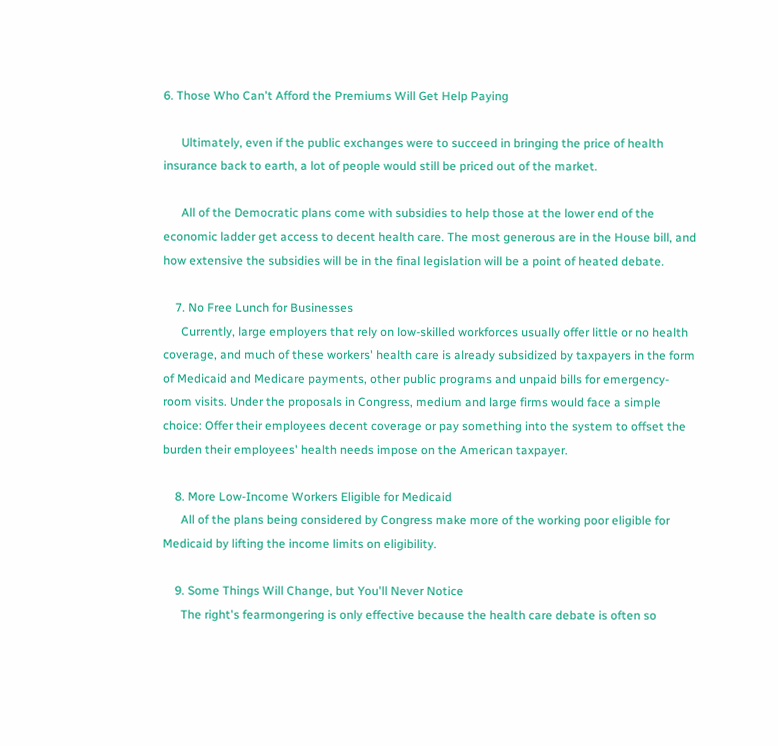6. Those Who Can't Afford the Premiums Will Get Help Paying

      Ultimately, even if the public exchanges were to succeed in bringing the price of health insurance back to earth, a lot of people would still be priced out of the market.

      All of the Democratic plans come with subsidies to help those at the lower end of the economic ladder get access to decent health care. The most generous are in the House bill, and how extensive the subsidies will be in the final legislation will be a point of heated debate.

    7. No Free Lunch for Businesses
      Currently, large employers that rely on low-skilled workforces usually offer little or no health coverage, and much of these workers' health care is already subsidized by taxpayers in the form of Medicaid and Medicare payments, other public programs and unpaid bills for emergency-room visits. Under the proposals in Congress, medium and large firms would face a simple choice: Offer their employees decent coverage or pay something into the system to offset the burden their employees' health needs impose on the American taxpayer.

    8. More Low-Income Workers Eligible for Medicaid
      All of the plans being considered by Congress make more of the working poor eligible for Medicaid by lifting the income limits on eligibility.

    9. Some Things Will Change, but You'll Never Notice
      The right's fearmongering is only effective because the health care debate is often so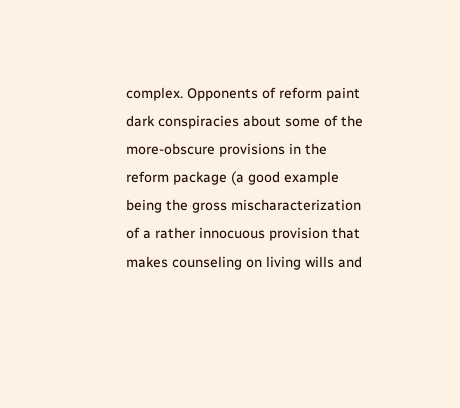complex. Opponents of reform paint dark conspiracies about some of the more-obscure provisions in the reform package (a good example being the gross mischaracterization of a rather innocuous provision that makes counseling on living wills and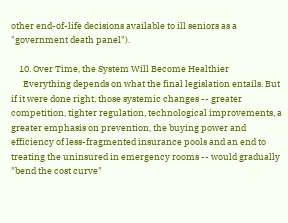other end-of-life decisions available to ill seniors as a "government death panel").

    10. Over Time, the System Will Become Healthier
      Everything depends on what the final legislation entails. But if it were done right, those systemic changes -- greater competition, tighter regulation, technological improvements, a greater emphasis on prevention, the buying power and efficiency of less-fragmented insurance pools and an end to treating the uninsured in emergency rooms -- would gradually "bend the cost curve"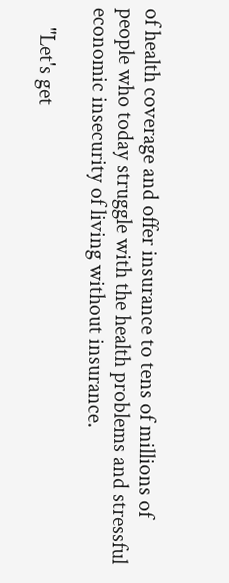of health coverage and offer insurance to tens of millions of people who today struggle with the health problems and stressful economic insecurity of living without insurance.

    "Let's get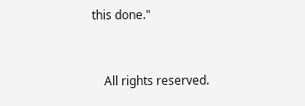this done."


    All rights reserved.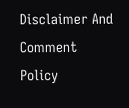Disclaimer And Comment Policy